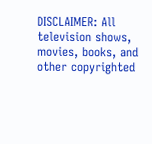DISCLAIMER: All television shows, movies, books, and other copyrighted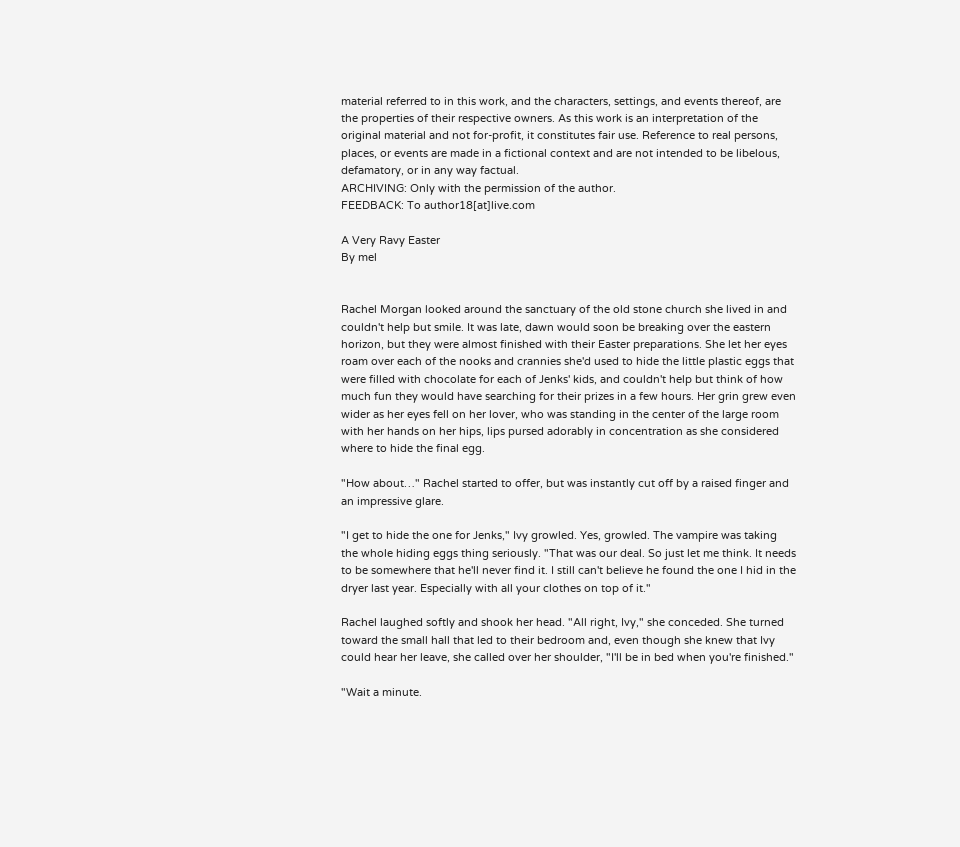material referred to in this work, and the characters, settings, and events thereof, are the properties of their respective owners. As this work is an interpretation of the original material and not for-profit, it constitutes fair use. Reference to real persons, places, or events are made in a fictional context and are not intended to be libelous, defamatory, or in any way factual.
ARCHIVING: Only with the permission of the author.
FEEDBACK: To author18[at]live.com

A Very Ravy Easter
By mel


Rachel Morgan looked around the sanctuary of the old stone church she lived in and couldn't help but smile. It was late, dawn would soon be breaking over the eastern horizon, but they were almost finished with their Easter preparations. She let her eyes roam over each of the nooks and crannies she'd used to hide the little plastic eggs that were filled with chocolate for each of Jenks' kids, and couldn't help but think of how much fun they would have searching for their prizes in a few hours. Her grin grew even wider as her eyes fell on her lover, who was standing in the center of the large room with her hands on her hips, lips pursed adorably in concentration as she considered where to hide the final egg.

"How about…" Rachel started to offer, but was instantly cut off by a raised finger and an impressive glare.

"I get to hide the one for Jenks," Ivy growled. Yes, growled. The vampire was taking the whole hiding eggs thing seriously. "That was our deal. So just let me think. It needs to be somewhere that he'll never find it. I still can't believe he found the one I hid in the dryer last year. Especially with all your clothes on top of it."

Rachel laughed softly and shook her head. "All right, Ivy," she conceded. She turned toward the small hall that led to their bedroom and, even though she knew that Ivy could hear her leave, she called over her shoulder, "I'll be in bed when you're finished."

"Wait a minute.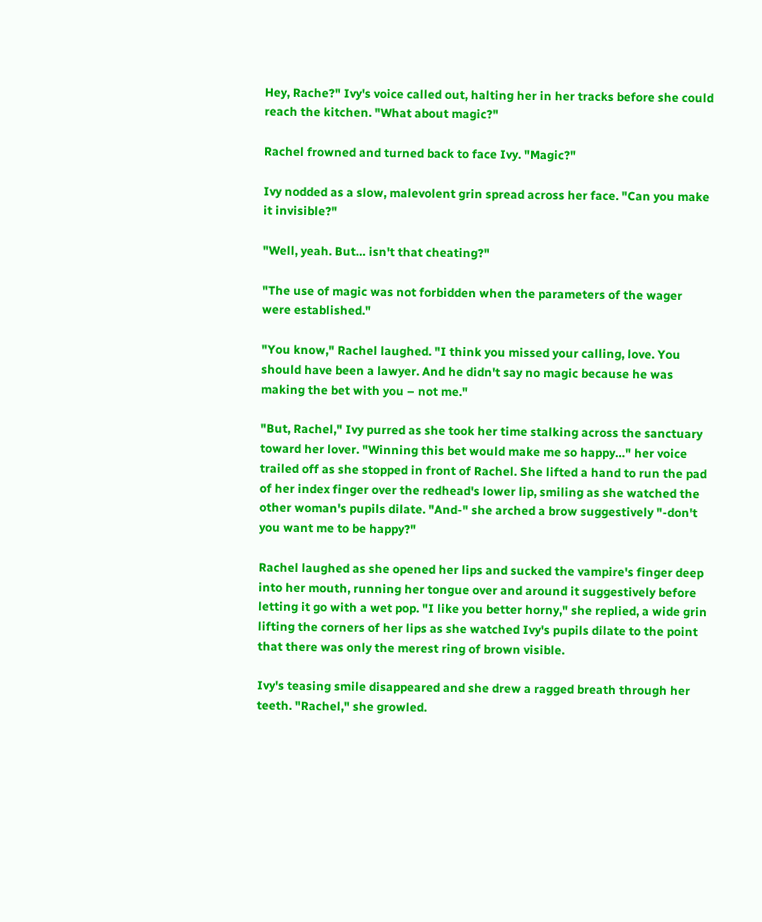Hey, Rache?" Ivy's voice called out, halting her in her tracks before she could reach the kitchen. "What about magic?"

Rachel frowned and turned back to face Ivy. "Magic?"

Ivy nodded as a slow, malevolent grin spread across her face. "Can you make it invisible?"

"Well, yeah. But… isn't that cheating?"

"The use of magic was not forbidden when the parameters of the wager were established."

"You know," Rachel laughed. "I think you missed your calling, love. You should have been a lawyer. And he didn't say no magic because he was making the bet with you – not me."

"But, Rachel," Ivy purred as she took her time stalking across the sanctuary toward her lover. "Winning this bet would make me so happy…" her voice trailed off as she stopped in front of Rachel. She lifted a hand to run the pad of her index finger over the redhead's lower lip, smiling as she watched the other woman's pupils dilate. "And-" she arched a brow suggestively "-don't you want me to be happy?"

Rachel laughed as she opened her lips and sucked the vampire's finger deep into her mouth, running her tongue over and around it suggestively before letting it go with a wet pop. "I like you better horny," she replied, a wide grin lifting the corners of her lips as she watched Ivy's pupils dilate to the point that there was only the merest ring of brown visible.

Ivy's teasing smile disappeared and she drew a ragged breath through her teeth. "Rachel," she growled.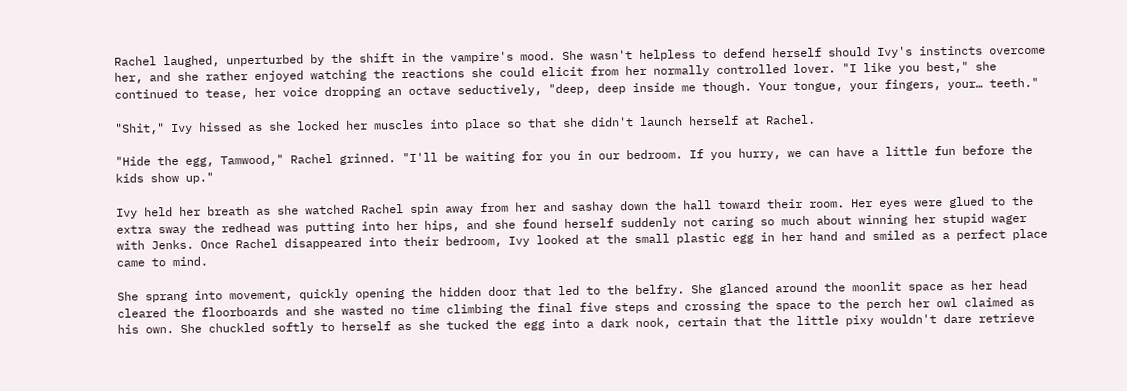Rachel laughed, unperturbed by the shift in the vampire's mood. She wasn't helpless to defend herself should Ivy's instincts overcome her, and she rather enjoyed watching the reactions she could elicit from her normally controlled lover. "I like you best," she continued to tease, her voice dropping an octave seductively, "deep, deep inside me though. Your tongue, your fingers, your… teeth."

"Shit," Ivy hissed as she locked her muscles into place so that she didn't launch herself at Rachel.

"Hide the egg, Tamwood," Rachel grinned. "I'll be waiting for you in our bedroom. If you hurry, we can have a little fun before the kids show up."

Ivy held her breath as she watched Rachel spin away from her and sashay down the hall toward their room. Her eyes were glued to the extra sway the redhead was putting into her hips, and she found herself suddenly not caring so much about winning her stupid wager with Jenks. Once Rachel disappeared into their bedroom, Ivy looked at the small plastic egg in her hand and smiled as a perfect place came to mind.

She sprang into movement, quickly opening the hidden door that led to the belfry. She glanced around the moonlit space as her head cleared the floorboards and she wasted no time climbing the final five steps and crossing the space to the perch her owl claimed as his own. She chuckled softly to herself as she tucked the egg into a dark nook, certain that the little pixy wouldn't dare retrieve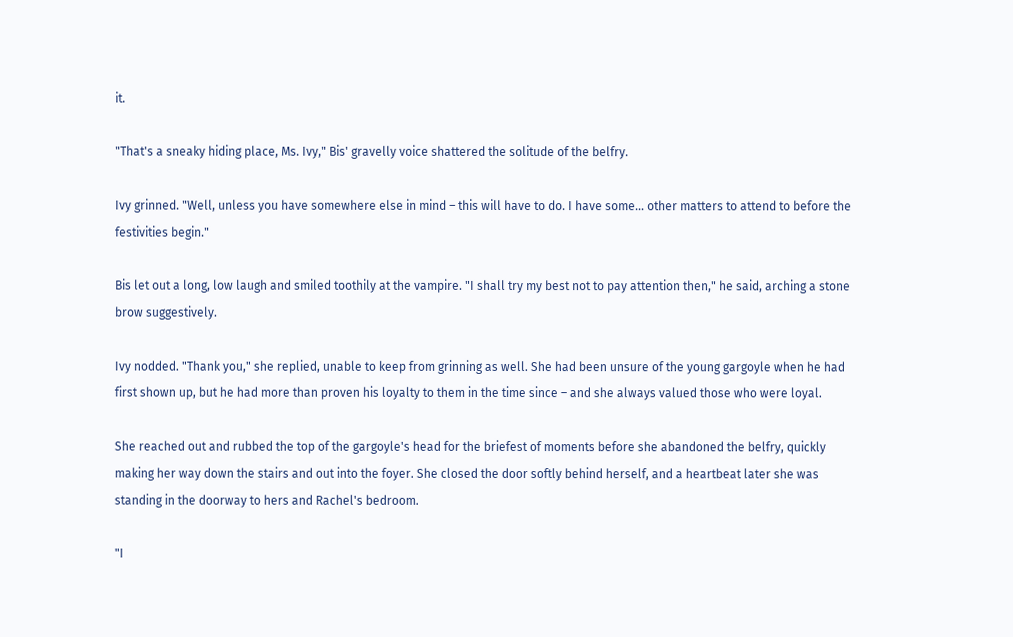it.

"That's a sneaky hiding place, Ms. Ivy," Bis' gravelly voice shattered the solitude of the belfry.

Ivy grinned. "Well, unless you have somewhere else in mind – this will have to do. I have some… other matters to attend to before the festivities begin."

Bis let out a long, low laugh and smiled toothily at the vampire. "I shall try my best not to pay attention then," he said, arching a stone brow suggestively.

Ivy nodded. "Thank you," she replied, unable to keep from grinning as well. She had been unsure of the young gargoyle when he had first shown up, but he had more than proven his loyalty to them in the time since – and she always valued those who were loyal.

She reached out and rubbed the top of the gargoyle's head for the briefest of moments before she abandoned the belfry, quickly making her way down the stairs and out into the foyer. She closed the door softly behind herself, and a heartbeat later she was standing in the doorway to hers and Rachel's bedroom.

"I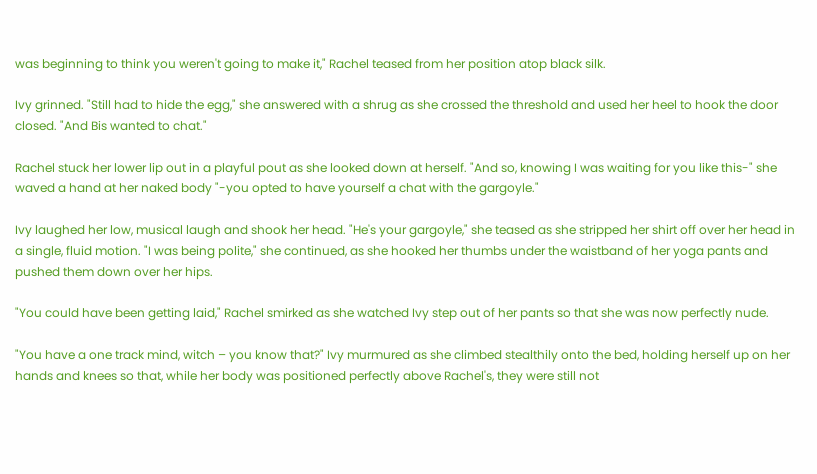was beginning to think you weren't going to make it," Rachel teased from her position atop black silk.

Ivy grinned. "Still had to hide the egg," she answered with a shrug as she crossed the threshold and used her heel to hook the door closed. "And Bis wanted to chat."

Rachel stuck her lower lip out in a playful pout as she looked down at herself. "And so, knowing I was waiting for you like this-" she waved a hand at her naked body "-you opted to have yourself a chat with the gargoyle."

Ivy laughed her low, musical laugh and shook her head. "He's your gargoyle," she teased as she stripped her shirt off over her head in a single, fluid motion. "I was being polite," she continued, as she hooked her thumbs under the waistband of her yoga pants and pushed them down over her hips.

"You could have been getting laid," Rachel smirked as she watched Ivy step out of her pants so that she was now perfectly nude.

"You have a one track mind, witch – you know that?" Ivy murmured as she climbed stealthily onto the bed, holding herself up on her hands and knees so that, while her body was positioned perfectly above Rachel's, they were still not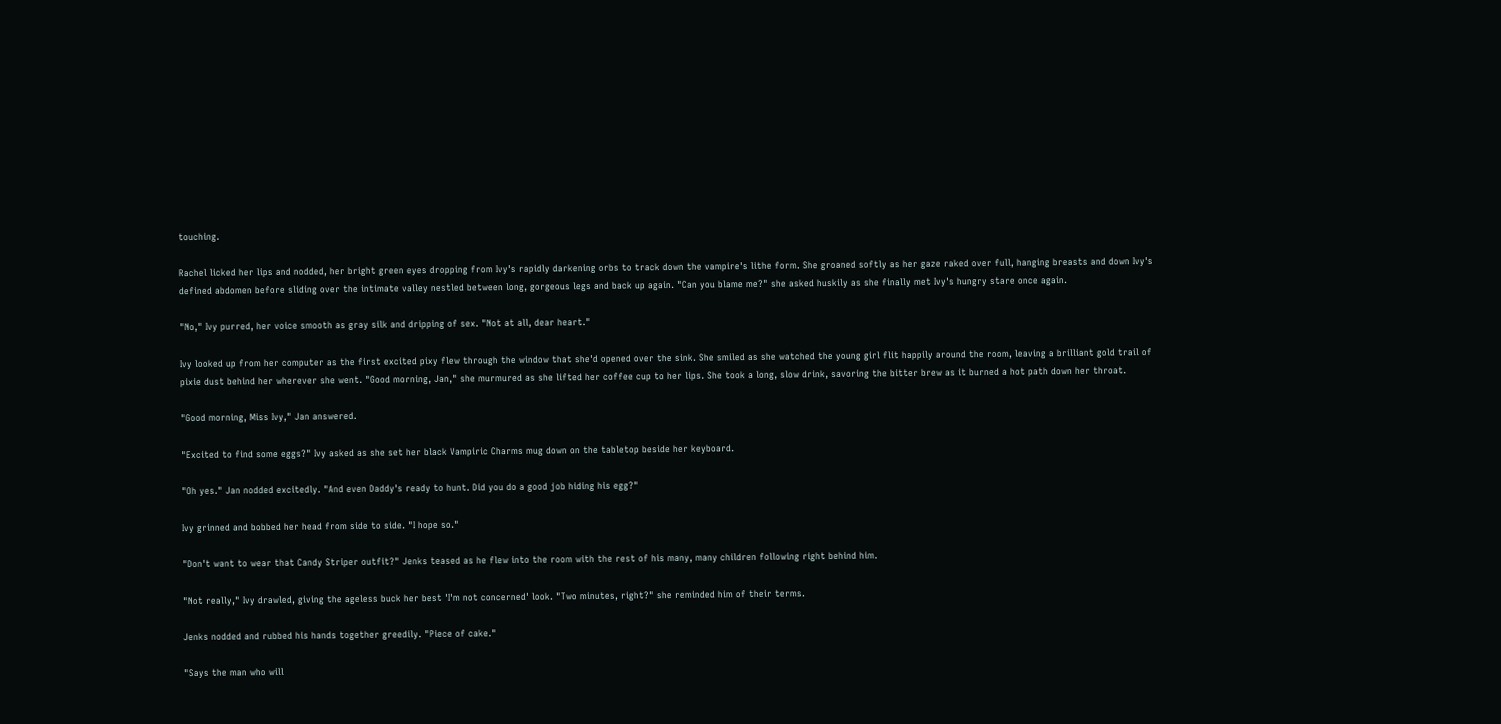touching.

Rachel licked her lips and nodded, her bright green eyes dropping from Ivy's rapidly darkening orbs to track down the vampire's lithe form. She groaned softly as her gaze raked over full, hanging breasts and down Ivy's defined abdomen before sliding over the intimate valley nestled between long, gorgeous legs and back up again. "Can you blame me?" she asked huskily as she finally met Ivy's hungry stare once again.

"No," Ivy purred, her voice smooth as gray silk and dripping of sex. "Not at all, dear heart."

Ivy looked up from her computer as the first excited pixy flew through the window that she'd opened over the sink. She smiled as she watched the young girl flit happily around the room, leaving a brilliant gold trail of pixie dust behind her wherever she went. "Good morning, Jan," she murmured as she lifted her coffee cup to her lips. She took a long, slow drink, savoring the bitter brew as it burned a hot path down her throat.

"Good morning, Miss Ivy," Jan answered.

"Excited to find some eggs?" Ivy asked as she set her black Vampiric Charms mug down on the tabletop beside her keyboard.

"Oh yes." Jan nodded excitedly. "And even Daddy's ready to hunt. Did you do a good job hiding his egg?"

Ivy grinned and bobbed her head from side to side. "I hope so."

"Don't want to wear that Candy Striper outfit?" Jenks teased as he flew into the room with the rest of his many, many children following right behind him.

"Not really," Ivy drawled, giving the ageless buck her best 'I'm not concerned' look. "Two minutes, right?" she reminded him of their terms.

Jenks nodded and rubbed his hands together greedily. "Piece of cake."

"Says the man who will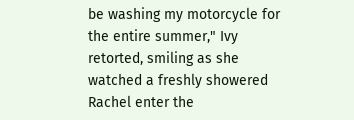be washing my motorcycle for the entire summer," Ivy retorted, smiling as she watched a freshly showered Rachel enter the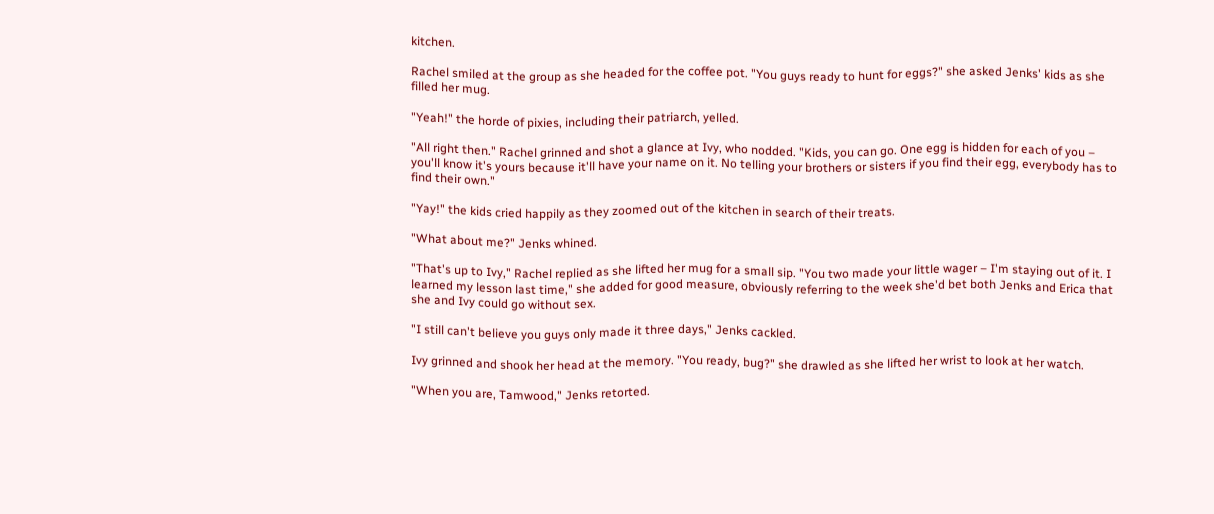kitchen.

Rachel smiled at the group as she headed for the coffee pot. "You guys ready to hunt for eggs?" she asked Jenks' kids as she filled her mug.

"Yeah!" the horde of pixies, including their patriarch, yelled.

"All right then." Rachel grinned and shot a glance at Ivy, who nodded. "Kids, you can go. One egg is hidden for each of you – you'll know it's yours because it'll have your name on it. No telling your brothers or sisters if you find their egg, everybody has to find their own."

"Yay!" the kids cried happily as they zoomed out of the kitchen in search of their treats.

"What about me?" Jenks whined.

"That's up to Ivy," Rachel replied as she lifted her mug for a small sip. "You two made your little wager – I'm staying out of it. I learned my lesson last time," she added for good measure, obviously referring to the week she'd bet both Jenks and Erica that she and Ivy could go without sex.

"I still can't believe you guys only made it three days," Jenks cackled.

Ivy grinned and shook her head at the memory. "You ready, bug?" she drawled as she lifted her wrist to look at her watch.

"When you are, Tamwood," Jenks retorted.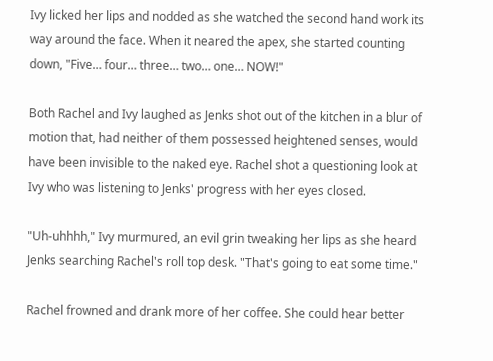Ivy licked her lips and nodded as she watched the second hand work its way around the face. When it neared the apex, she started counting down, "Five… four… three… two… one… NOW!"

Both Rachel and Ivy laughed as Jenks shot out of the kitchen in a blur of motion that, had neither of them possessed heightened senses, would have been invisible to the naked eye. Rachel shot a questioning look at Ivy who was listening to Jenks' progress with her eyes closed.

"Uh-uhhhh," Ivy murmured, an evil grin tweaking her lips as she heard Jenks searching Rachel's roll top desk. "That's going to eat some time."

Rachel frowned and drank more of her coffee. She could hear better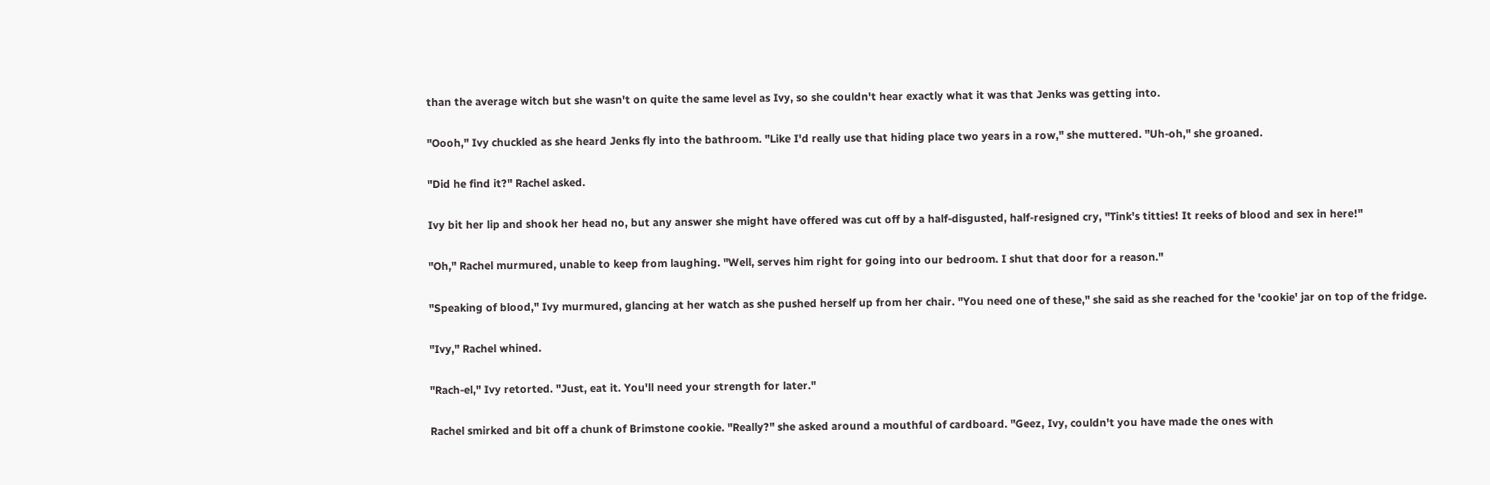than the average witch but she wasn't on quite the same level as Ivy, so she couldn't hear exactly what it was that Jenks was getting into.

"Oooh," Ivy chuckled as she heard Jenks fly into the bathroom. "Like I'd really use that hiding place two years in a row," she muttered. "Uh-oh," she groaned.

"Did he find it?" Rachel asked.

Ivy bit her lip and shook her head no, but any answer she might have offered was cut off by a half-disgusted, half-resigned cry, "Tink's titties! It reeks of blood and sex in here!"

"Oh," Rachel murmured, unable to keep from laughing. "Well, serves him right for going into our bedroom. I shut that door for a reason."

"Speaking of blood," Ivy murmured, glancing at her watch as she pushed herself up from her chair. "You need one of these," she said as she reached for the 'cookie' jar on top of the fridge.

"Ivy," Rachel whined.

"Rach-el," Ivy retorted. "Just, eat it. You'll need your strength for later."

Rachel smirked and bit off a chunk of Brimstone cookie. "Really?" she asked around a mouthful of cardboard. "Geez, Ivy, couldn't you have made the ones with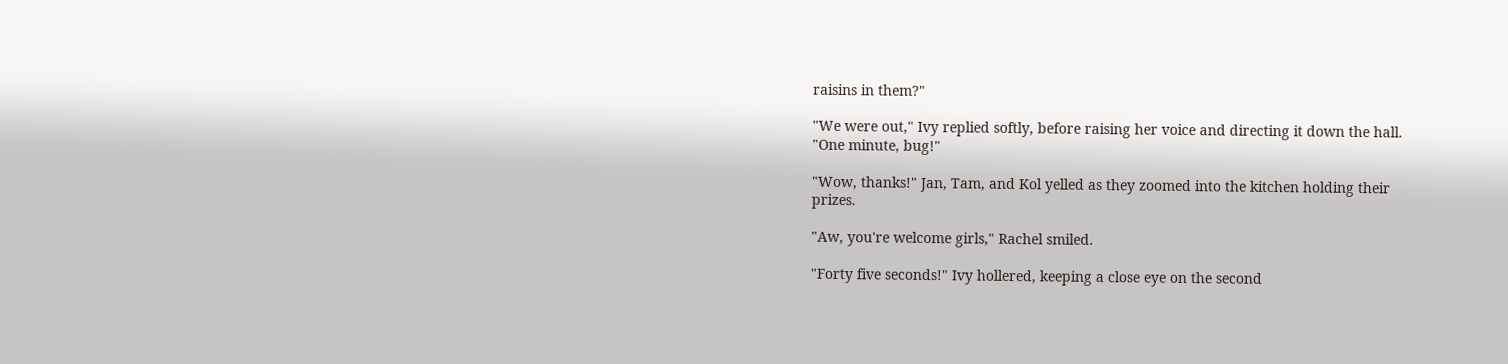raisins in them?"

"We were out," Ivy replied softly, before raising her voice and directing it down the hall. "One minute, bug!"

"Wow, thanks!" Jan, Tam, and Kol yelled as they zoomed into the kitchen holding their prizes.

"Aw, you're welcome girls," Rachel smiled.

"Forty five seconds!" Ivy hollered, keeping a close eye on the second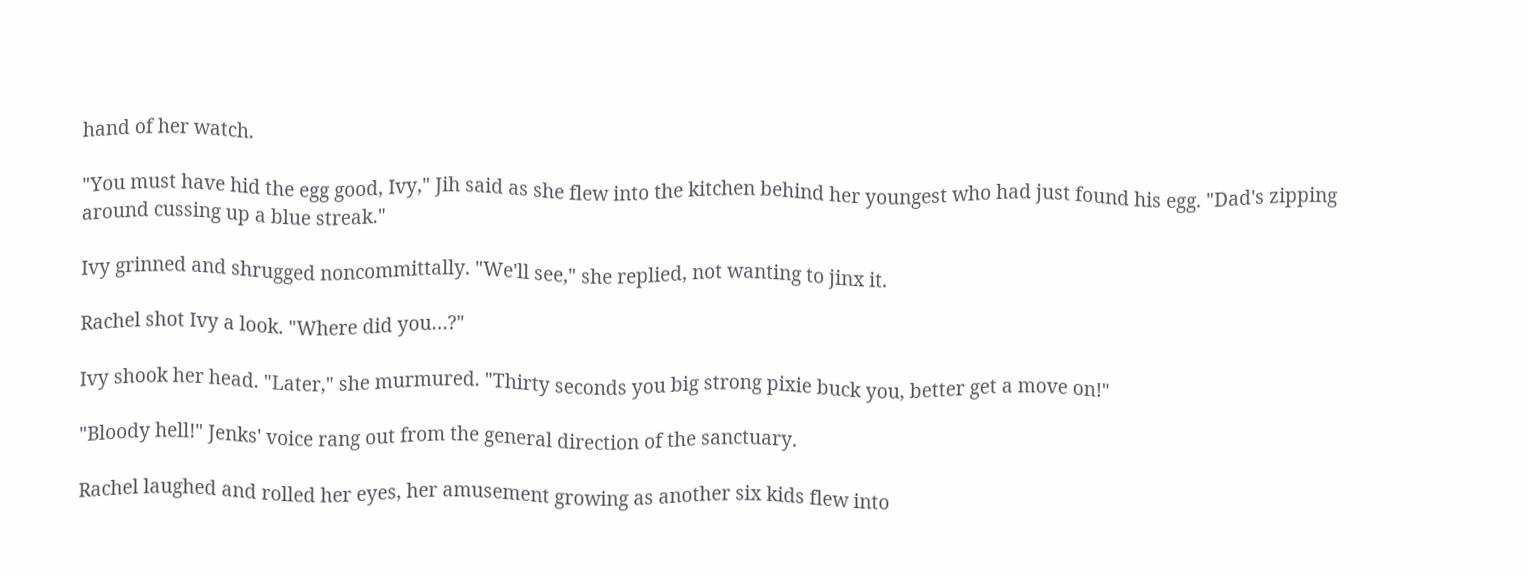hand of her watch.

"You must have hid the egg good, Ivy," Jih said as she flew into the kitchen behind her youngest who had just found his egg. "Dad's zipping around cussing up a blue streak."

Ivy grinned and shrugged noncommittally. "We'll see," she replied, not wanting to jinx it.

Rachel shot Ivy a look. "Where did you…?"

Ivy shook her head. "Later," she murmured. "Thirty seconds you big strong pixie buck you, better get a move on!"

"Bloody hell!" Jenks' voice rang out from the general direction of the sanctuary.

Rachel laughed and rolled her eyes, her amusement growing as another six kids flew into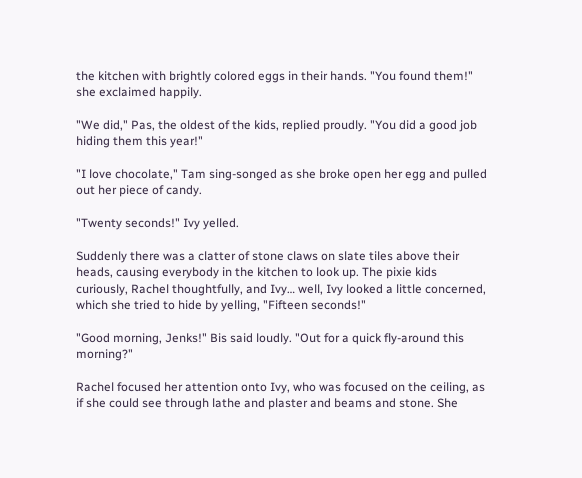the kitchen with brightly colored eggs in their hands. "You found them!" she exclaimed happily.

"We did," Pas, the oldest of the kids, replied proudly. "You did a good job hiding them this year!"

"I love chocolate," Tam sing-songed as she broke open her egg and pulled out her piece of candy.

"Twenty seconds!" Ivy yelled.

Suddenly there was a clatter of stone claws on slate tiles above their heads, causing everybody in the kitchen to look up. The pixie kids curiously, Rachel thoughtfully, and Ivy… well, Ivy looked a little concerned, which she tried to hide by yelling, "Fifteen seconds!"

"Good morning, Jenks!" Bis said loudly. "Out for a quick fly-around this morning?"

Rachel focused her attention onto Ivy, who was focused on the ceiling, as if she could see through lathe and plaster and beams and stone. She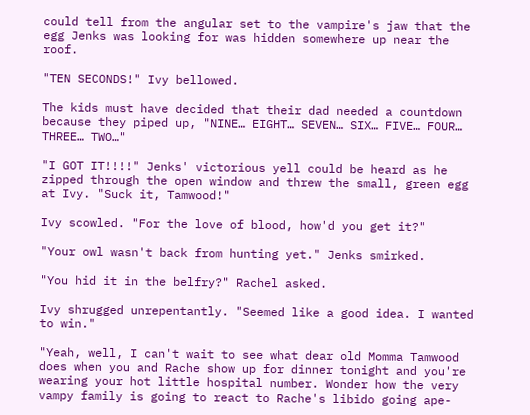could tell from the angular set to the vampire's jaw that the egg Jenks was looking for was hidden somewhere up near the roof.

"TEN SECONDS!" Ivy bellowed.

The kids must have decided that their dad needed a countdown because they piped up, "NINE… EIGHT… SEVEN… SIX… FIVE… FOUR… THREE… TWO…"

"I GOT IT!!!!" Jenks' victorious yell could be heard as he zipped through the open window and threw the small, green egg at Ivy. "Suck it, Tamwood!"

Ivy scowled. "For the love of blood, how'd you get it?"

"Your owl wasn't back from hunting yet." Jenks smirked.

"You hid it in the belfry?" Rachel asked.

Ivy shrugged unrepentantly. "Seemed like a good idea. I wanted to win."

"Yeah, well, I can't wait to see what dear old Momma Tamwood does when you and Rache show up for dinner tonight and you're wearing your hot little hospital number. Wonder how the very vampy family is going to react to Rache's libido going ape-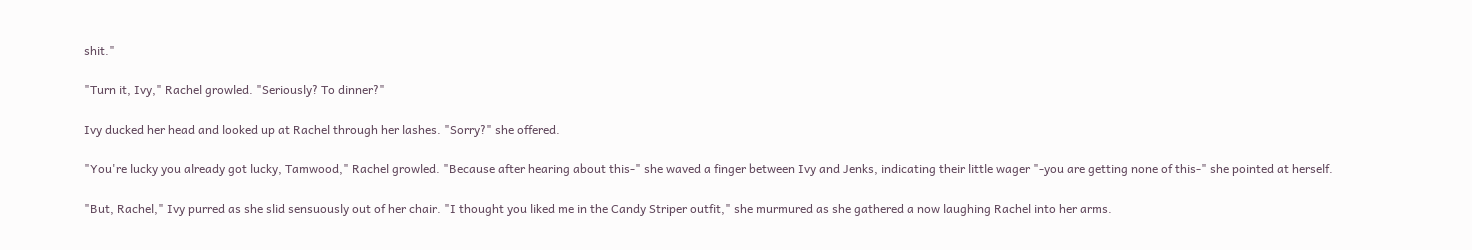shit."

"Turn it, Ivy," Rachel growled. "Seriously? To dinner?"

Ivy ducked her head and looked up at Rachel through her lashes. "Sorry?" she offered.

"You're lucky you already got lucky, Tamwood," Rachel growled. "Because after hearing about this-" she waved a finger between Ivy and Jenks, indicating their little wager "-you are getting none of this-" she pointed at herself.

"But, Rachel," Ivy purred as she slid sensuously out of her chair. "I thought you liked me in the Candy Striper outfit," she murmured as she gathered a now laughing Rachel into her arms.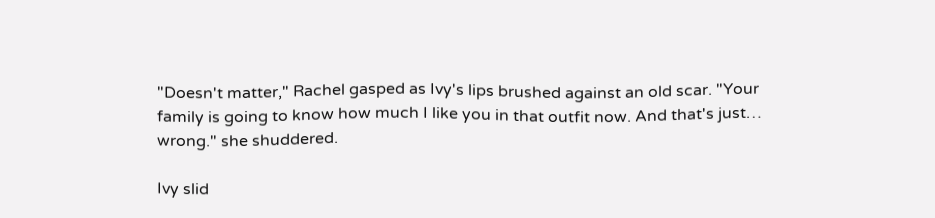"Doesn't matter," Rachel gasped as Ivy's lips brushed against an old scar. "Your family is going to know how much I like you in that outfit now. And that's just… wrong." she shuddered.

Ivy slid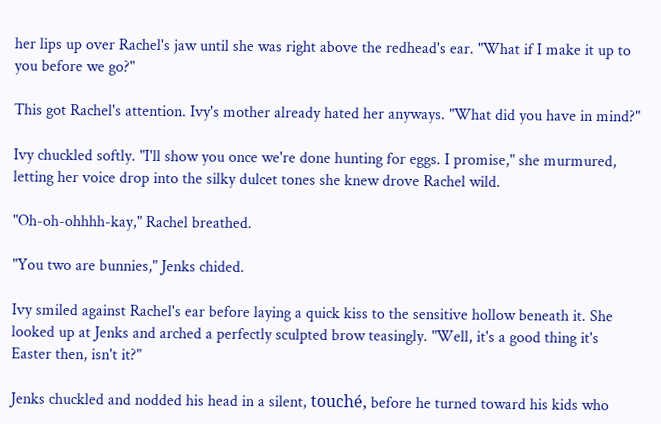her lips up over Rachel's jaw until she was right above the redhead's ear. "What if I make it up to you before we go?"

This got Rachel's attention. Ivy's mother already hated her anyways. "What did you have in mind?"

Ivy chuckled softly. "I'll show you once we're done hunting for eggs. I promise," she murmured, letting her voice drop into the silky dulcet tones she knew drove Rachel wild.

"Oh-oh-ohhhh-kay," Rachel breathed.

"You two are bunnies," Jenks chided.

Ivy smiled against Rachel's ear before laying a quick kiss to the sensitive hollow beneath it. She looked up at Jenks and arched a perfectly sculpted brow teasingly. "Well, it's a good thing it's Easter then, isn't it?"

Jenks chuckled and nodded his head in a silent, touché, before he turned toward his kids who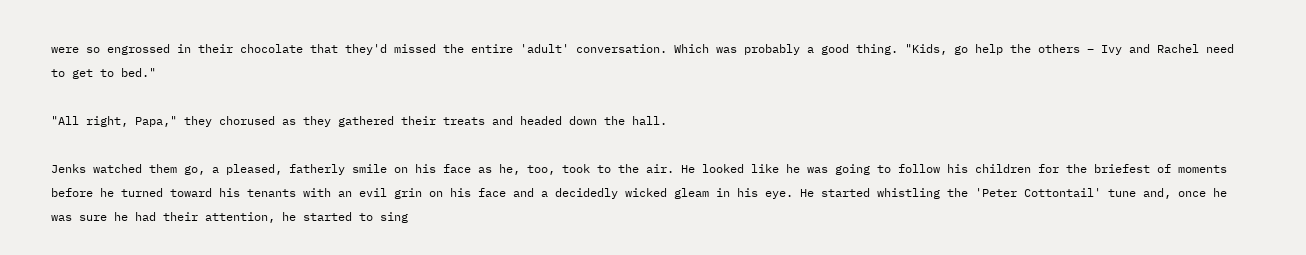were so engrossed in their chocolate that they'd missed the entire 'adult' conversation. Which was probably a good thing. "Kids, go help the others – Ivy and Rachel need to get to bed."

"All right, Papa," they chorused as they gathered their treats and headed down the hall.

Jenks watched them go, a pleased, fatherly smile on his face as he, too, took to the air. He looked like he was going to follow his children for the briefest of moments before he turned toward his tenants with an evil grin on his face and a decidedly wicked gleam in his eye. He started whistling the 'Peter Cottontail' tune and, once he was sure he had their attention, he started to sing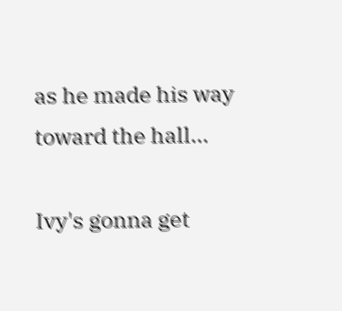as he made his way toward the hall...

Ivy's gonna get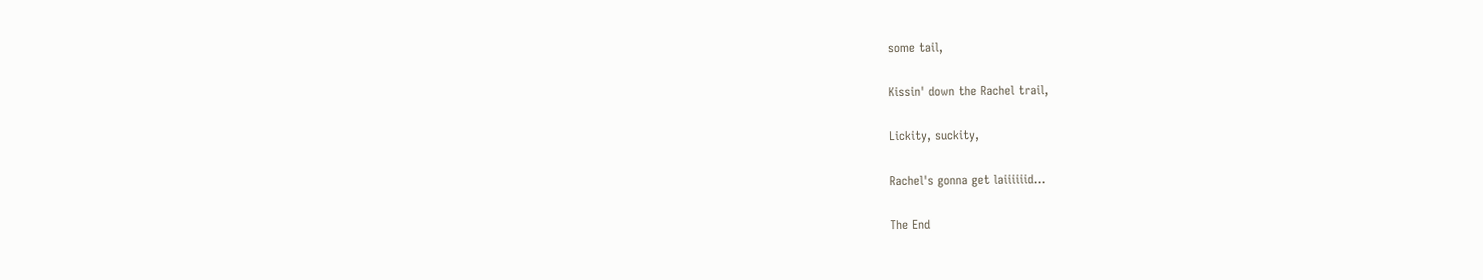some tail,

Kissin' down the Rachel trail,

Lickity, suckity,

Rachel's gonna get laiiiiiid…

The End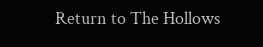Return to The Hollows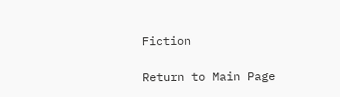Fiction

Return to Main Page